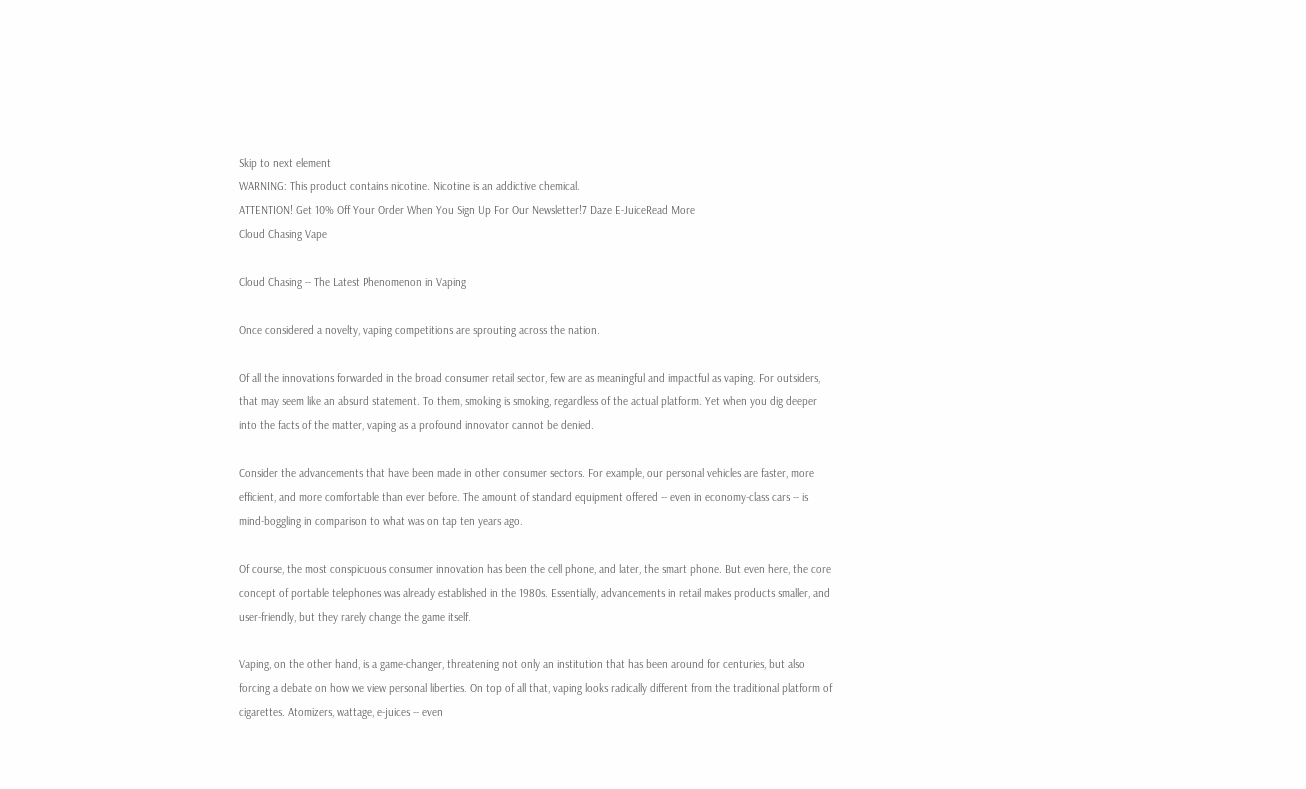Skip to next element
WARNING: This product contains nicotine. Nicotine is an addictive chemical.
ATTENTION! Get 10% Off Your Order When You Sign Up For Our Newsletter!7 Daze E-JuiceRead More
Cloud Chasing Vape

Cloud Chasing -- The Latest Phenomenon in Vaping

Once considered a novelty, vaping competitions are sprouting across the nation.

Of all the innovations forwarded in the broad consumer retail sector, few are as meaningful and impactful as vaping. For outsiders, that may seem like an absurd statement. To them, smoking is smoking, regardless of the actual platform. Yet when you dig deeper into the facts of the matter, vaping as a profound innovator cannot be denied.

Consider the advancements that have been made in other consumer sectors. For example, our personal vehicles are faster, more efficient, and more comfortable than ever before. The amount of standard equipment offered -- even in economy-class cars -- is mind-boggling in comparison to what was on tap ten years ago.

Of course, the most conspicuous consumer innovation has been the cell phone, and later, the smart phone. But even here, the core concept of portable telephones was already established in the 1980s. Essentially, advancements in retail makes products smaller, and user-friendly, but they rarely change the game itself.

Vaping, on the other hand, is a game-changer, threatening not only an institution that has been around for centuries, but also forcing a debate on how we view personal liberties. On top of all that, vaping looks radically different from the traditional platform of cigarettes. Atomizers, wattage, e-juices -- even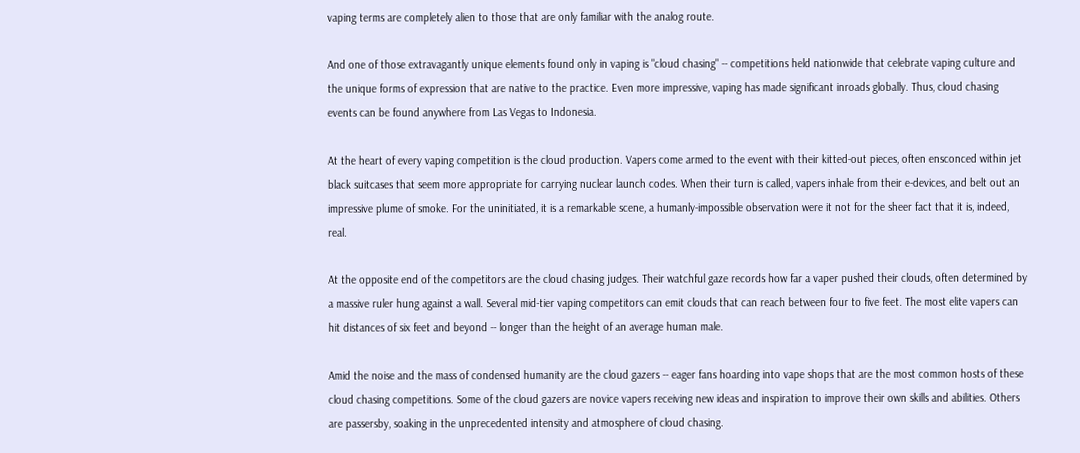vaping terms are completely alien to those that are only familiar with the analog route.

And one of those extravagantly unique elements found only in vaping is "cloud chasing" -- competitions held nationwide that celebrate vaping culture and the unique forms of expression that are native to the practice. Even more impressive, vaping has made significant inroads globally. Thus, cloud chasing events can be found anywhere from Las Vegas to Indonesia.

At the heart of every vaping competition is the cloud production. Vapers come armed to the event with their kitted-out pieces, often ensconced within jet black suitcases that seem more appropriate for carrying nuclear launch codes. When their turn is called, vapers inhale from their e-devices, and belt out an impressive plume of smoke. For the uninitiated, it is a remarkable scene, a humanly-impossible observation were it not for the sheer fact that it is, indeed, real.

At the opposite end of the competitors are the cloud chasing judges. Their watchful gaze records how far a vaper pushed their clouds, often determined by a massive ruler hung against a wall. Several mid-tier vaping competitors can emit clouds that can reach between four to five feet. The most elite vapers can hit distances of six feet and beyond -- longer than the height of an average human male.

Amid the noise and the mass of condensed humanity are the cloud gazers -- eager fans hoarding into vape shops that are the most common hosts of these cloud chasing competitions. Some of the cloud gazers are novice vapers receiving new ideas and inspiration to improve their own skills and abilities. Others are passersby, soaking in the unprecedented intensity and atmosphere of cloud chasing.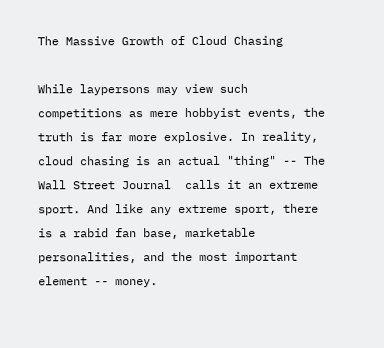The Massive Growth of Cloud Chasing

While laypersons may view such competitions as mere hobbyist events, the truth is far more explosive. In reality, cloud chasing is an actual "thing" -- The Wall Street Journal  calls it an extreme sport. And like any extreme sport, there is a rabid fan base, marketable personalities, and the most important element -- money.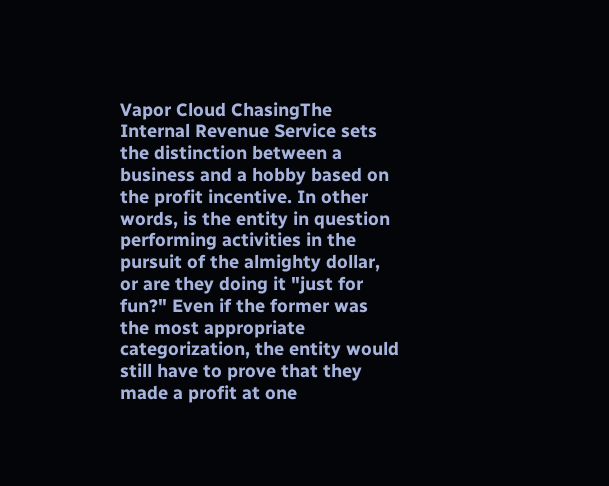Vapor Cloud ChasingThe Internal Revenue Service sets the distinction between a business and a hobby based on the profit incentive. In other words, is the entity in question performing activities in the pursuit of the almighty dollar, or are they doing it "just for fun?" Even if the former was the most appropriate categorization, the entity would still have to prove that they made a profit at one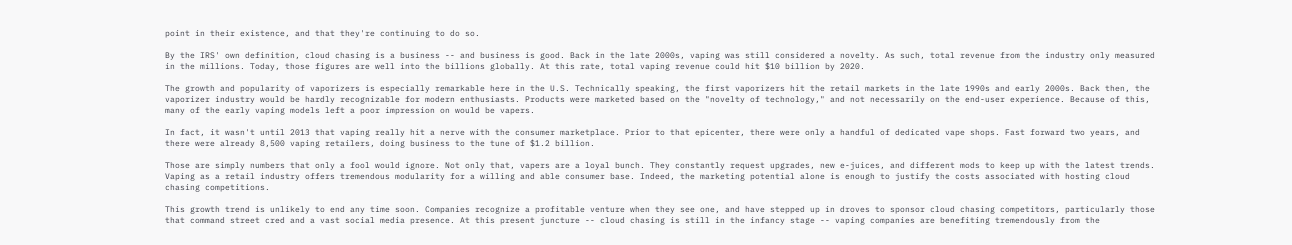point in their existence, and that they're continuing to do so.

By the IRS' own definition, cloud chasing is a business -- and business is good. Back in the late 2000s, vaping was still considered a novelty. As such, total revenue from the industry only measured in the millions. Today, those figures are well into the billions globally. At this rate, total vaping revenue could hit $10 billion by 2020.

The growth and popularity of vaporizers is especially remarkable here in the U.S. Technically speaking, the first vaporizers hit the retail markets in the late 1990s and early 2000s. Back then, the vaporizer industry would be hardly recognizable for modern enthusiasts. Products were marketed based on the "novelty of technology," and not necessarily on the end-user experience. Because of this, many of the early vaping models left a poor impression on would be vapers.

In fact, it wasn't until 2013 that vaping really hit a nerve with the consumer marketplace. Prior to that epicenter, there were only a handful of dedicated vape shops. Fast forward two years, and there were already 8,500 vaping retailers, doing business to the tune of $1.2 billion.

Those are simply numbers that only a fool would ignore. Not only that, vapers are a loyal bunch. They constantly request upgrades, new e-juices, and different mods to keep up with the latest trends. Vaping as a retail industry offers tremendous modularity for a willing and able consumer base. Indeed, the marketing potential alone is enough to justify the costs associated with hosting cloud chasing competitions.

This growth trend is unlikely to end any time soon. Companies recognize a profitable venture when they see one, and have stepped up in droves to sponsor cloud chasing competitors, particularly those that command street cred and a vast social media presence. At this present juncture -- cloud chasing is still in the infancy stage -- vaping companies are benefiting tremendously from the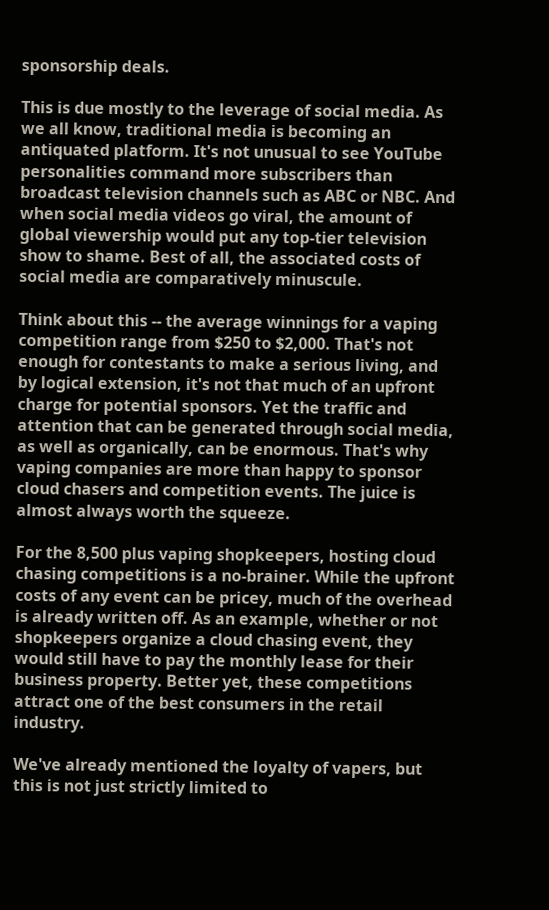sponsorship deals.

This is due mostly to the leverage of social media. As we all know, traditional media is becoming an antiquated platform. It's not unusual to see YouTube personalities command more subscribers than broadcast television channels such as ABC or NBC. And when social media videos go viral, the amount of global viewership would put any top-tier television show to shame. Best of all, the associated costs of social media are comparatively minuscule.

Think about this -- the average winnings for a vaping competition range from $250 to $2,000. That's not enough for contestants to make a serious living, and by logical extension, it's not that much of an upfront charge for potential sponsors. Yet the traffic and attention that can be generated through social media, as well as organically, can be enormous. That's why vaping companies are more than happy to sponsor cloud chasers and competition events. The juice is almost always worth the squeeze.

For the 8,500 plus vaping shopkeepers, hosting cloud chasing competitions is a no-brainer. While the upfront costs of any event can be pricey, much of the overhead is already written off. As an example, whether or not shopkeepers organize a cloud chasing event, they would still have to pay the monthly lease for their business property. Better yet, these competitions attract one of the best consumers in the retail industry.

We've already mentioned the loyalty of vapers, but this is not just strictly limited to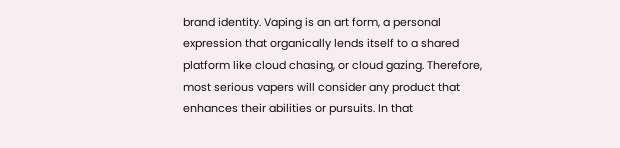brand identity. Vaping is an art form, a personal expression that organically lends itself to a shared platform like cloud chasing, or cloud gazing. Therefore, most serious vapers will consider any product that enhances their abilities or pursuits. In that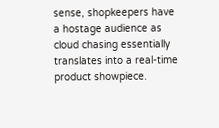sense, shopkeepers have a hostage audience as cloud chasing essentially translates into a real-time product showpiece.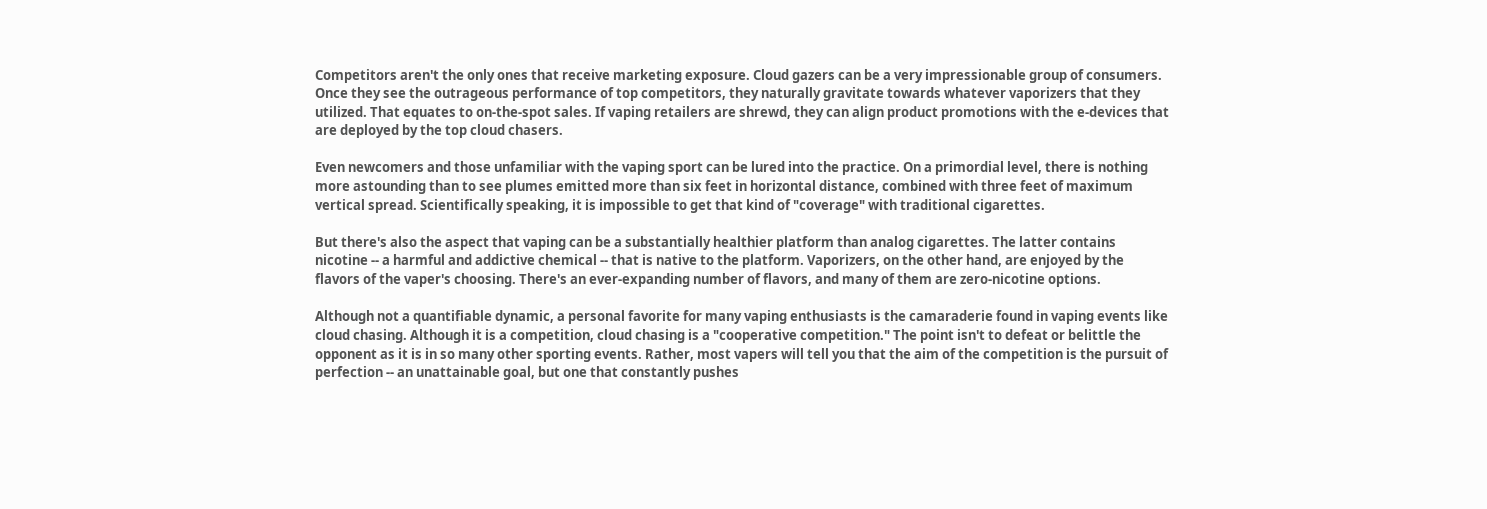Competitors aren't the only ones that receive marketing exposure. Cloud gazers can be a very impressionable group of consumers. Once they see the outrageous performance of top competitors, they naturally gravitate towards whatever vaporizers that they utilized. That equates to on-the-spot sales. If vaping retailers are shrewd, they can align product promotions with the e-devices that are deployed by the top cloud chasers.

Even newcomers and those unfamiliar with the vaping sport can be lured into the practice. On a primordial level, there is nothing more astounding than to see plumes emitted more than six feet in horizontal distance, combined with three feet of maximum vertical spread. Scientifically speaking, it is impossible to get that kind of "coverage" with traditional cigarettes.

But there's also the aspect that vaping can be a substantially healthier platform than analog cigarettes. The latter contains nicotine -- a harmful and addictive chemical -- that is native to the platform. Vaporizers, on the other hand, are enjoyed by the flavors of the vaper's choosing. There's an ever-expanding number of flavors, and many of them are zero-nicotine options.

Although not a quantifiable dynamic, a personal favorite for many vaping enthusiasts is the camaraderie found in vaping events like cloud chasing. Although it is a competition, cloud chasing is a "cooperative competition." The point isn't to defeat or belittle the opponent as it is in so many other sporting events. Rather, most vapers will tell you that the aim of the competition is the pursuit of perfection -- an unattainable goal, but one that constantly pushes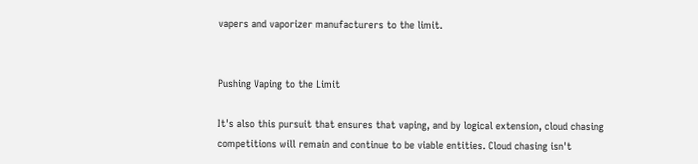vapers and vaporizer manufacturers to the limit.


Pushing Vaping to the Limit

It's also this pursuit that ensures that vaping, and by logical extension, cloud chasing competitions will remain and continue to be viable entities. Cloud chasing isn't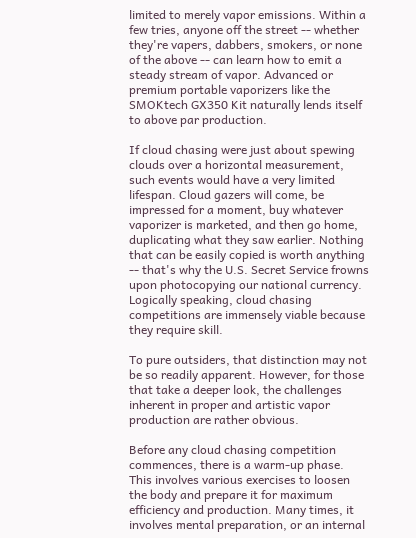limited to merely vapor emissions. Within a few tries, anyone off the street -- whether they're vapers, dabbers, smokers, or none of the above -- can learn how to emit a steady stream of vapor. Advanced or premium portable vaporizers like the SMOKtech GX350 Kit naturally lends itself to above par production.

If cloud chasing were just about spewing clouds over a horizontal measurement, such events would have a very limited lifespan. Cloud gazers will come, be impressed for a moment, buy whatever vaporizer is marketed, and then go home, duplicating what they saw earlier. Nothing that can be easily copied is worth anything -- that's why the U.S. Secret Service frowns upon photocopying our national currency. Logically speaking, cloud chasing competitions are immensely viable because they require skill.

To pure outsiders, that distinction may not be so readily apparent. However, for those that take a deeper look, the challenges inherent in proper and artistic vapor production are rather obvious.

Before any cloud chasing competition commences, there is a warm-up phase. This involves various exercises to loosen the body and prepare it for maximum efficiency and production. Many times, it involves mental preparation, or an internal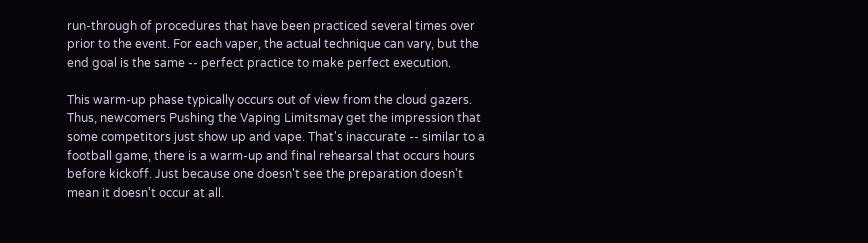run-through of procedures that have been practiced several times over prior to the event. For each vaper, the actual technique can vary, but the end goal is the same -- perfect practice to make perfect execution.

This warm-up phase typically occurs out of view from the cloud gazers. Thus, newcomers Pushing the Vaping Limitsmay get the impression that some competitors just show up and vape. That's inaccurate -- similar to a football game, there is a warm-up and final rehearsal that occurs hours before kickoff. Just because one doesn't see the preparation doesn't mean it doesn't occur at all.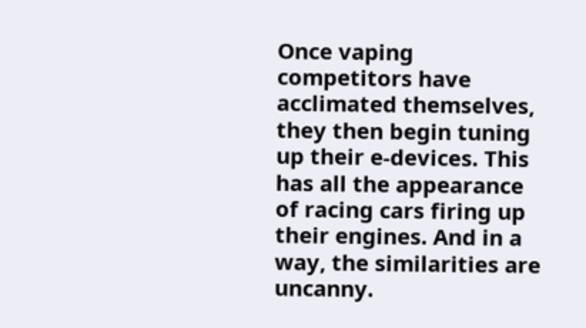Once vaping competitors have acclimated themselves, they then begin tuning up their e-devices. This has all the appearance of racing cars firing up their engines. And in a way, the similarities are uncanny.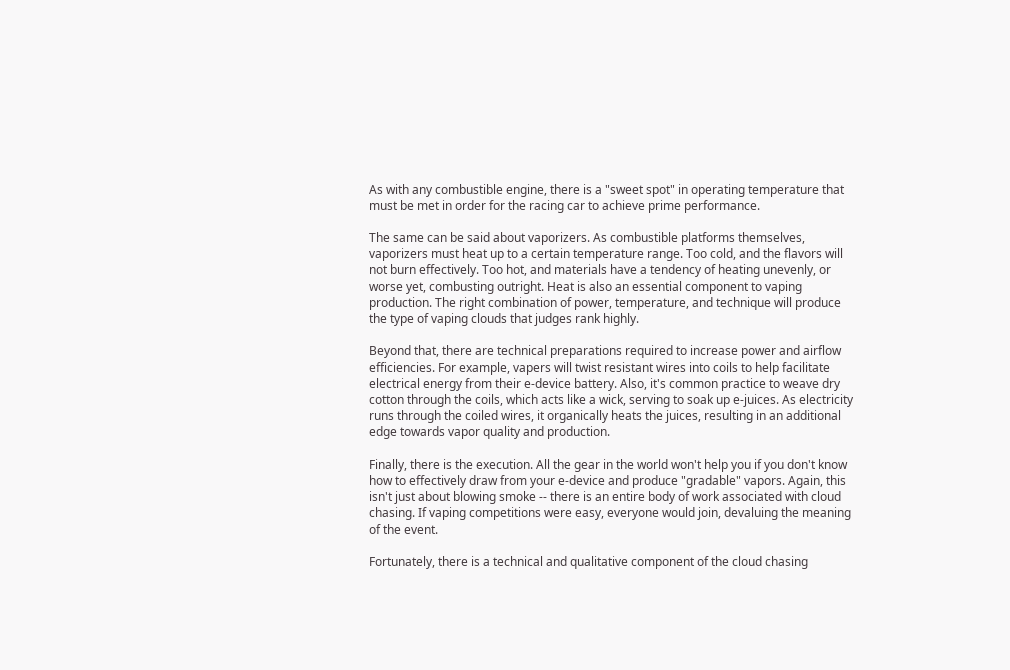As with any combustible engine, there is a "sweet spot" in operating temperature that must be met in order for the racing car to achieve prime performance.

The same can be said about vaporizers. As combustible platforms themselves, vaporizers must heat up to a certain temperature range. Too cold, and the flavors will not burn effectively. Too hot, and materials have a tendency of heating unevenly, or worse yet, combusting outright. Heat is also an essential component to vaping production. The right combination of power, temperature, and technique will produce the type of vaping clouds that judges rank highly.

Beyond that, there are technical preparations required to increase power and airflow efficiencies. For example, vapers will twist resistant wires into coils to help facilitate electrical energy from their e-device battery. Also, it's common practice to weave dry cotton through the coils, which acts like a wick, serving to soak up e-juices. As electricity runs through the coiled wires, it organically heats the juices, resulting in an additional edge towards vapor quality and production.

Finally, there is the execution. All the gear in the world won't help you if you don't know how to effectively draw from your e-device and produce "gradable" vapors. Again, this isn't just about blowing smoke -- there is an entire body of work associated with cloud chasing. If vaping competitions were easy, everyone would join, devaluing the meaning of the event.

Fortunately, there is a technical and qualitative component of the cloud chasing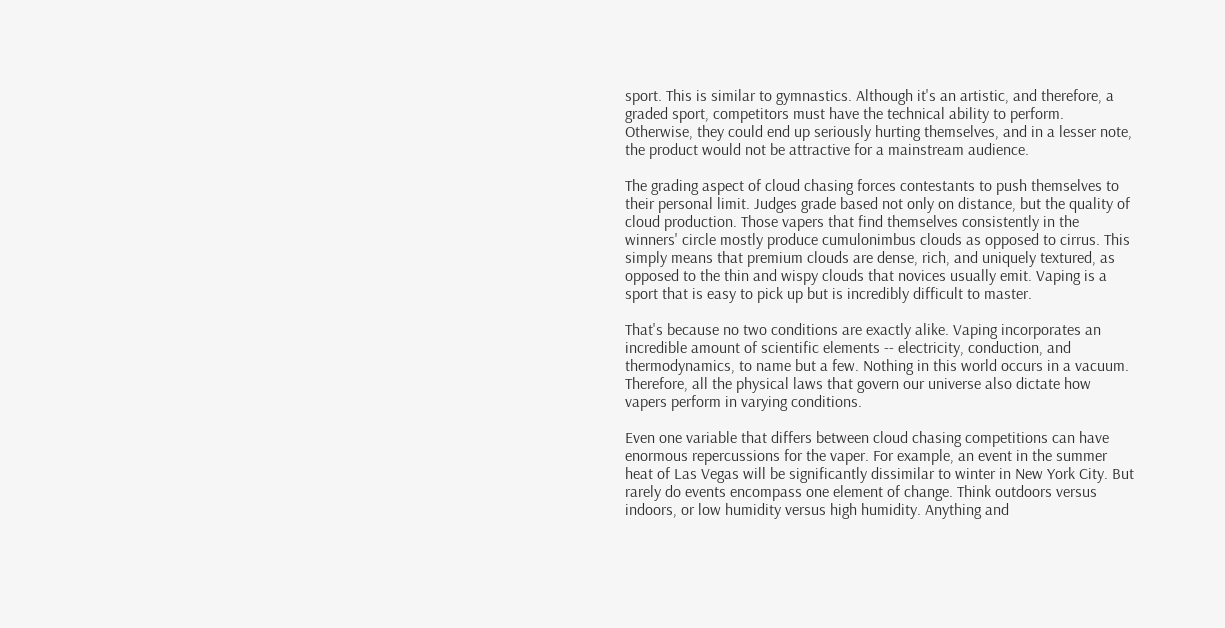sport. This is similar to gymnastics. Although it's an artistic, and therefore, a graded sport, competitors must have the technical ability to perform. Otherwise, they could end up seriously hurting themselves, and in a lesser note, the product would not be attractive for a mainstream audience.

The grading aspect of cloud chasing forces contestants to push themselves to their personal limit. Judges grade based not only on distance, but the quality of cloud production. Those vapers that find themselves consistently in the winners' circle mostly produce cumulonimbus clouds as opposed to cirrus. This simply means that premium clouds are dense, rich, and uniquely textured, as opposed to the thin and wispy clouds that novices usually emit. Vaping is a sport that is easy to pick up but is incredibly difficult to master.

That's because no two conditions are exactly alike. Vaping incorporates an incredible amount of scientific elements -- electricity, conduction, and thermodynamics, to name but a few. Nothing in this world occurs in a vacuum. Therefore, all the physical laws that govern our universe also dictate how vapers perform in varying conditions.

Even one variable that differs between cloud chasing competitions can have enormous repercussions for the vaper. For example, an event in the summer heat of Las Vegas will be significantly dissimilar to winter in New York City. But rarely do events encompass one element of change. Think outdoors versus indoors, or low humidity versus high humidity. Anything and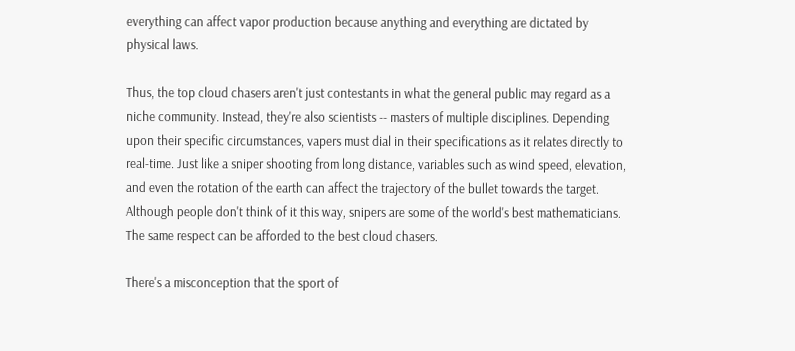everything can affect vapor production because anything and everything are dictated by physical laws.

Thus, the top cloud chasers aren't just contestants in what the general public may regard as a niche community. Instead, they're also scientists -- masters of multiple disciplines. Depending upon their specific circumstances, vapers must dial in their specifications as it relates directly to real-time. Just like a sniper shooting from long distance, variables such as wind speed, elevation, and even the rotation of the earth can affect the trajectory of the bullet towards the target. Although people don't think of it this way, snipers are some of the world's best mathematicians. The same respect can be afforded to the best cloud chasers.

There's a misconception that the sport of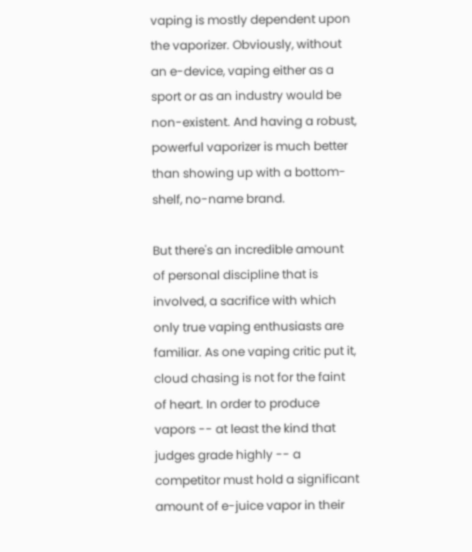vaping is mostly dependent upon the vaporizer. Obviously, without an e-device, vaping either as a sport or as an industry would be non-existent. And having a robust, powerful vaporizer is much better than showing up with a bottom-shelf, no-name brand.

But there's an incredible amount of personal discipline that is involved, a sacrifice with which only true vaping enthusiasts are familiar. As one vaping critic put it, cloud chasing is not for the faint of heart. In order to produce vapors -- at least the kind that judges grade highly -- a competitor must hold a significant amount of e-juice vapor in their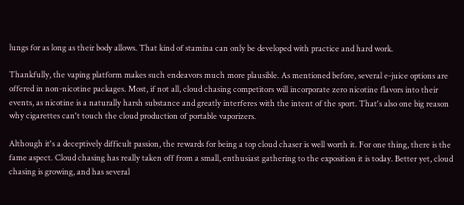lungs for as long as their body allows. That kind of stamina can only be developed with practice and hard work.

Thankfully, the vaping platform makes such endeavors much more plausible. As mentioned before, several e-juice options are offered in non-nicotine packages. Most, if not all, cloud chasing competitors will incorporate zero nicotine flavors into their events, as nicotine is a naturally harsh substance and greatly interferes with the intent of the sport. That's also one big reason why cigarettes can't touch the cloud production of portable vaporizers.

Although it's a deceptively difficult passion, the rewards for being a top cloud chaser is well worth it. For one thing, there is the fame aspect. Cloud chasing has really taken off from a small, enthusiast gathering to the exposition it is today. Better yet, cloud chasing is growing, and has several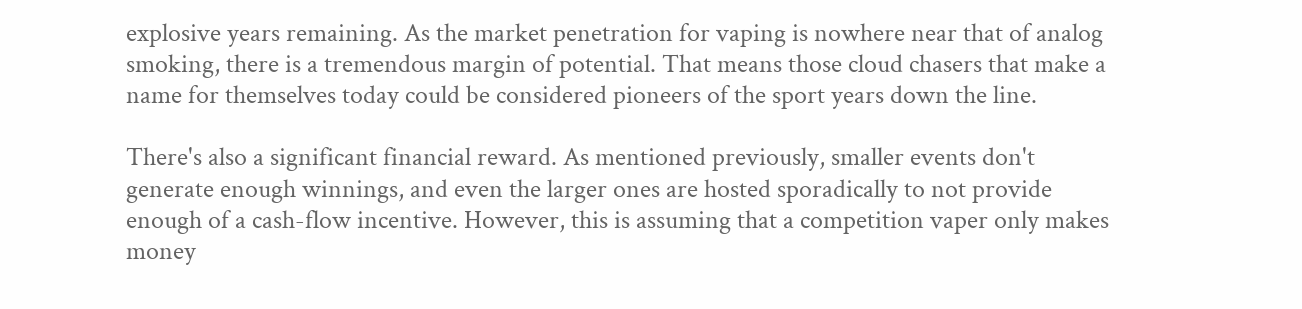explosive years remaining. As the market penetration for vaping is nowhere near that of analog smoking, there is a tremendous margin of potential. That means those cloud chasers that make a name for themselves today could be considered pioneers of the sport years down the line.

There's also a significant financial reward. As mentioned previously, smaller events don't generate enough winnings, and even the larger ones are hosted sporadically to not provide enough of a cash-flow incentive. However, this is assuming that a competition vaper only makes money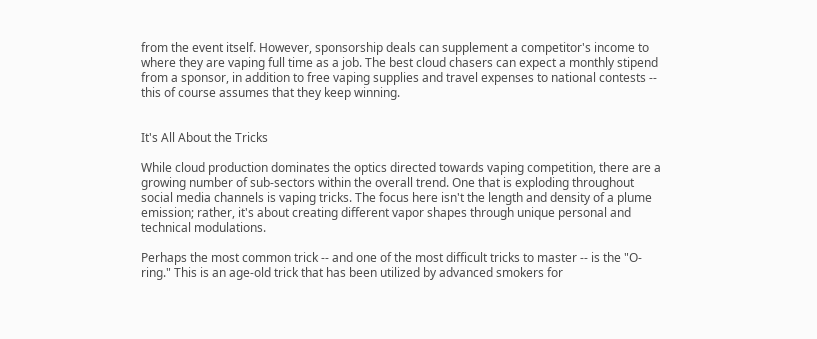from the event itself. However, sponsorship deals can supplement a competitor's income to where they are vaping full time as a job. The best cloud chasers can expect a monthly stipend from a sponsor, in addition to free vaping supplies and travel expenses to national contests -- this of course assumes that they keep winning.


It's All About the Tricks

While cloud production dominates the optics directed towards vaping competition, there are a growing number of sub-sectors within the overall trend. One that is exploding throughout social media channels is vaping tricks. The focus here isn't the length and density of a plume emission; rather, it's about creating different vapor shapes through unique personal and technical modulations.

Perhaps the most common trick -- and one of the most difficult tricks to master -- is the "O-ring." This is an age-old trick that has been utilized by advanced smokers for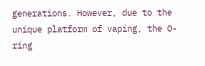generations. However, due to the unique platform of vaping, the O-ring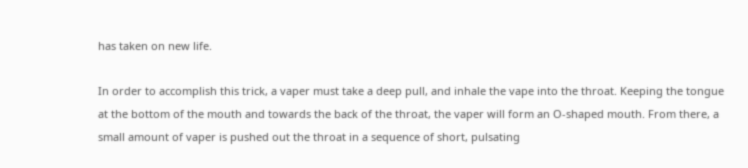has taken on new life.

In order to accomplish this trick, a vaper must take a deep pull, and inhale the vape into the throat. Keeping the tongue at the bottom of the mouth and towards the back of the throat, the vaper will form an O-shaped mouth. From there, a small amount of vaper is pushed out the throat in a sequence of short, pulsating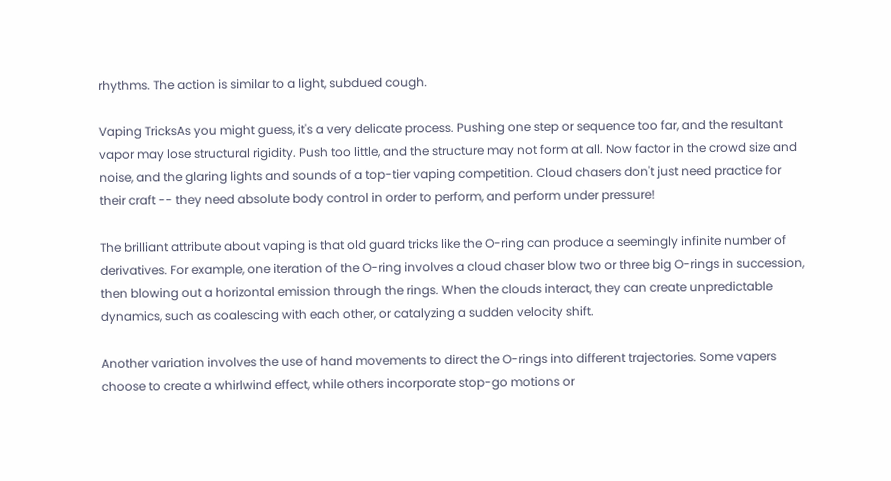rhythms. The action is similar to a light, subdued cough.

Vaping TricksAs you might guess, it's a very delicate process. Pushing one step or sequence too far, and the resultant vapor may lose structural rigidity. Push too little, and the structure may not form at all. Now factor in the crowd size and noise, and the glaring lights and sounds of a top-tier vaping competition. Cloud chasers don't just need practice for their craft -- they need absolute body control in order to perform, and perform under pressure!

The brilliant attribute about vaping is that old guard tricks like the O-ring can produce a seemingly infinite number of derivatives. For example, one iteration of the O-ring involves a cloud chaser blow two or three big O-rings in succession, then blowing out a horizontal emission through the rings. When the clouds interact, they can create unpredictable dynamics, such as coalescing with each other, or catalyzing a sudden velocity shift.

Another variation involves the use of hand movements to direct the O-rings into different trajectories. Some vapers choose to create a whirlwind effect, while others incorporate stop-go motions or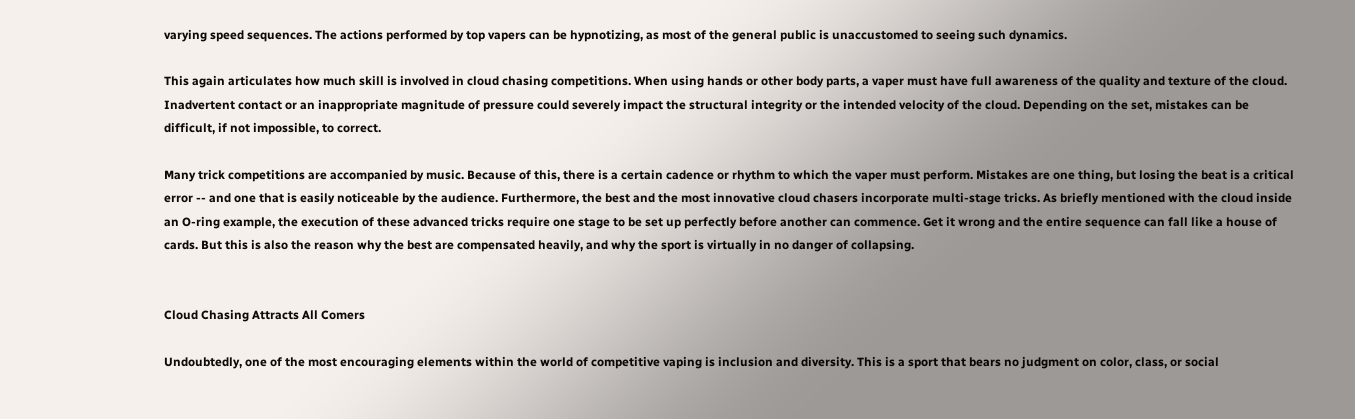varying speed sequences. The actions performed by top vapers can be hypnotizing, as most of the general public is unaccustomed to seeing such dynamics.

This again articulates how much skill is involved in cloud chasing competitions. When using hands or other body parts, a vaper must have full awareness of the quality and texture of the cloud. Inadvertent contact or an inappropriate magnitude of pressure could severely impact the structural integrity or the intended velocity of the cloud. Depending on the set, mistakes can be difficult, if not impossible, to correct.

Many trick competitions are accompanied by music. Because of this, there is a certain cadence or rhythm to which the vaper must perform. Mistakes are one thing, but losing the beat is a critical error -- and one that is easily noticeable by the audience. Furthermore, the best and the most innovative cloud chasers incorporate multi-stage tricks. As briefly mentioned with the cloud inside an O-ring example, the execution of these advanced tricks require one stage to be set up perfectly before another can commence. Get it wrong and the entire sequence can fall like a house of cards. But this is also the reason why the best are compensated heavily, and why the sport is virtually in no danger of collapsing.


Cloud Chasing Attracts All Comers

Undoubtedly, one of the most encouraging elements within the world of competitive vaping is inclusion and diversity. This is a sport that bears no judgment on color, class, or social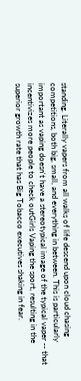standing. Literally vapers from all walks of life descend upon cloud chasing competitions, both big, small, and everything in between. This is particularly important as vaping doesn't have a stereotypical image of the typical vaper -- that incentivizes more people to check outGirls Vaping the sport, resulting in the superior growth rate that has Big Tobacco executives shaking in fear.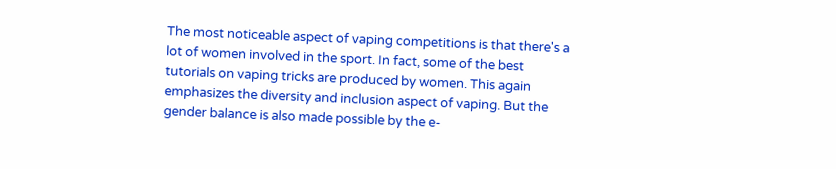The most noticeable aspect of vaping competitions is that there's a lot of women involved in the sport. In fact, some of the best tutorials on vaping tricks are produced by women. This again emphasizes the diversity and inclusion aspect of vaping. But the gender balance is also made possible by the e-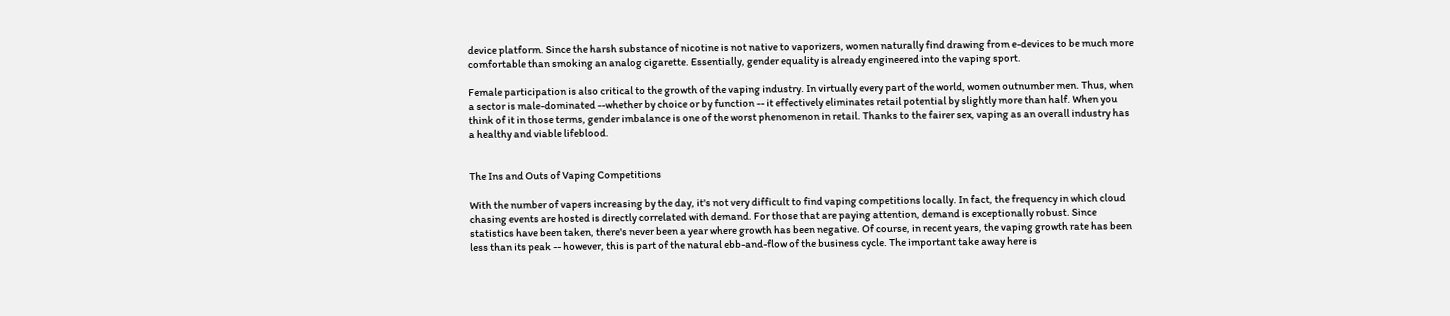device platform. Since the harsh substance of nicotine is not native to vaporizers, women naturally find drawing from e-devices to be much more comfortable than smoking an analog cigarette. Essentially, gender equality is already engineered into the vaping sport.

Female participation is also critical to the growth of the vaping industry. In virtually every part of the world, women outnumber men. Thus, when a sector is male-dominated --whether by choice or by function -- it effectively eliminates retail potential by slightly more than half. When you think of it in those terms, gender imbalance is one of the worst phenomenon in retail. Thanks to the fairer sex, vaping as an overall industry has a healthy and viable lifeblood.


The Ins and Outs of Vaping Competitions

With the number of vapers increasing by the day, it's not very difficult to find vaping competitions locally. In fact, the frequency in which cloud chasing events are hosted is directly correlated with demand. For those that are paying attention, demand is exceptionally robust. Since statistics have been taken, there's never been a year where growth has been negative. Of course, in recent years, the vaping growth rate has been less than its peak -- however, this is part of the natural ebb-and-flow of the business cycle. The important take away here is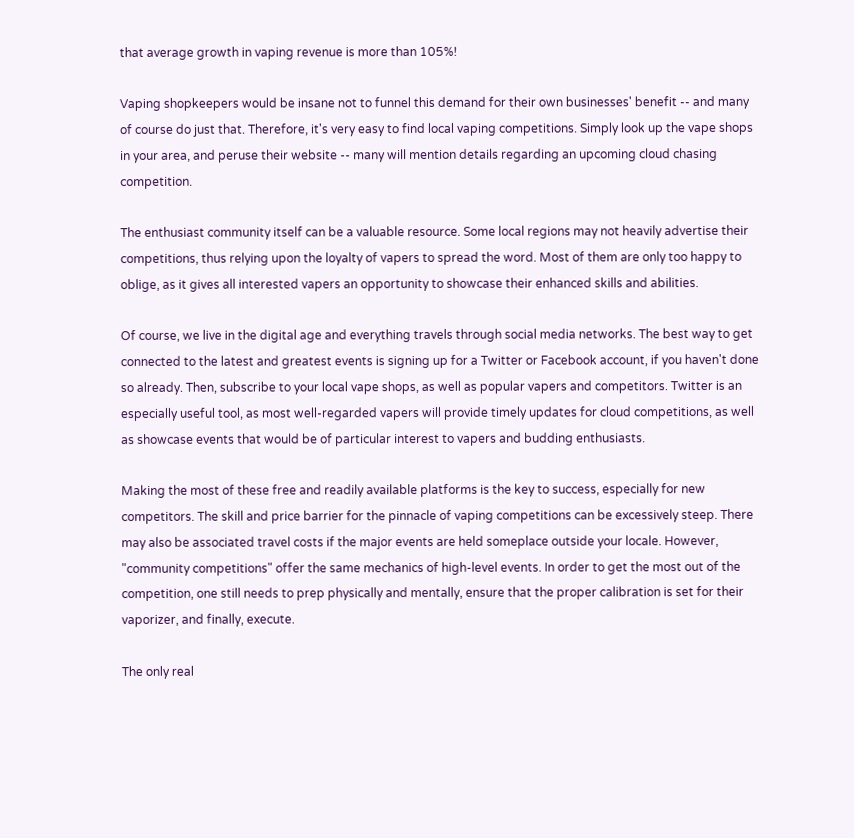that average growth in vaping revenue is more than 105%!

Vaping shopkeepers would be insane not to funnel this demand for their own businesses' benefit -- and many of course do just that. Therefore, it's very easy to find local vaping competitions. Simply look up the vape shops in your area, and peruse their website -- many will mention details regarding an upcoming cloud chasing competition.

The enthusiast community itself can be a valuable resource. Some local regions may not heavily advertise their competitions, thus relying upon the loyalty of vapers to spread the word. Most of them are only too happy to oblige, as it gives all interested vapers an opportunity to showcase their enhanced skills and abilities.

Of course, we live in the digital age and everything travels through social media networks. The best way to get connected to the latest and greatest events is signing up for a Twitter or Facebook account, if you haven't done so already. Then, subscribe to your local vape shops, as well as popular vapers and competitors. Twitter is an especially useful tool, as most well-regarded vapers will provide timely updates for cloud competitions, as well as showcase events that would be of particular interest to vapers and budding enthusiasts.

Making the most of these free and readily available platforms is the key to success, especially for new competitors. The skill and price barrier for the pinnacle of vaping competitions can be excessively steep. There may also be associated travel costs if the major events are held someplace outside your locale. However, "community competitions" offer the same mechanics of high-level events. In order to get the most out of the competition, one still needs to prep physically and mentally, ensure that the proper calibration is set for their vaporizer, and finally, execute.

The only real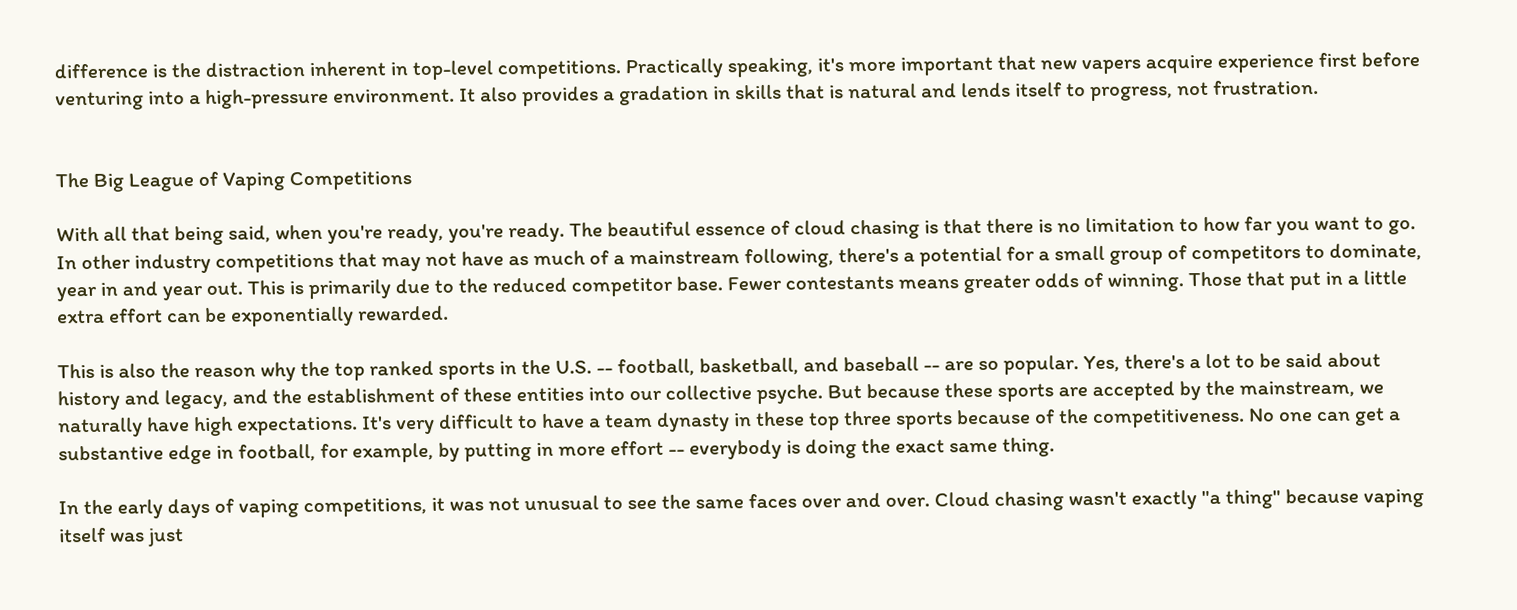difference is the distraction inherent in top-level competitions. Practically speaking, it's more important that new vapers acquire experience first before venturing into a high-pressure environment. It also provides a gradation in skills that is natural and lends itself to progress, not frustration.


The Big League of Vaping Competitions

With all that being said, when you're ready, you're ready. The beautiful essence of cloud chasing is that there is no limitation to how far you want to go. In other industry competitions that may not have as much of a mainstream following, there's a potential for a small group of competitors to dominate, year in and year out. This is primarily due to the reduced competitor base. Fewer contestants means greater odds of winning. Those that put in a little extra effort can be exponentially rewarded.

This is also the reason why the top ranked sports in the U.S. -- football, basketball, and baseball -- are so popular. Yes, there's a lot to be said about history and legacy, and the establishment of these entities into our collective psyche. But because these sports are accepted by the mainstream, we naturally have high expectations. It's very difficult to have a team dynasty in these top three sports because of the competitiveness. No one can get a substantive edge in football, for example, by putting in more effort -- everybody is doing the exact same thing.

In the early days of vaping competitions, it was not unusual to see the same faces over and over. Cloud chasing wasn't exactly "a thing" because vaping itself was just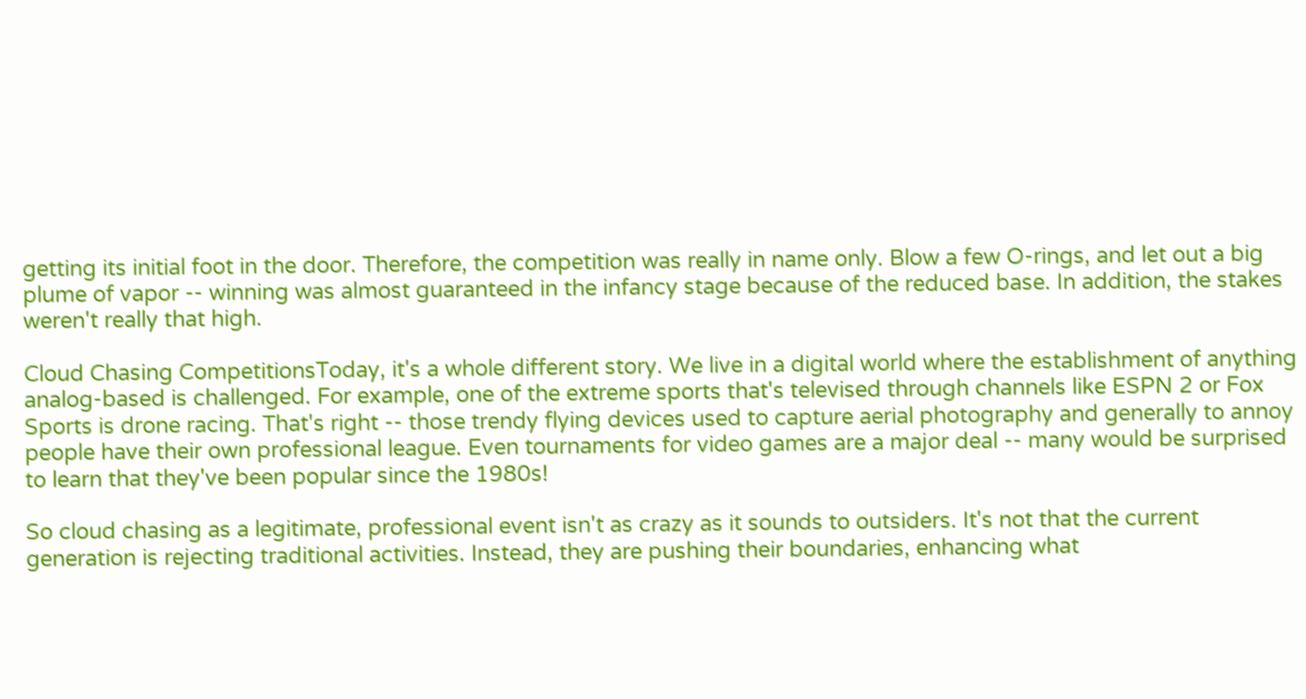getting its initial foot in the door. Therefore, the competition was really in name only. Blow a few O-rings, and let out a big plume of vapor -- winning was almost guaranteed in the infancy stage because of the reduced base. In addition, the stakes weren't really that high.

Cloud Chasing CompetitionsToday, it's a whole different story. We live in a digital world where the establishment of anything analog-based is challenged. For example, one of the extreme sports that's televised through channels like ESPN 2 or Fox Sports is drone racing. That's right -- those trendy flying devices used to capture aerial photography and generally to annoy people have their own professional league. Even tournaments for video games are a major deal -- many would be surprised to learn that they've been popular since the 1980s!

So cloud chasing as a legitimate, professional event isn't as crazy as it sounds to outsiders. It's not that the current generation is rejecting traditional activities. Instead, they are pushing their boundaries, enhancing what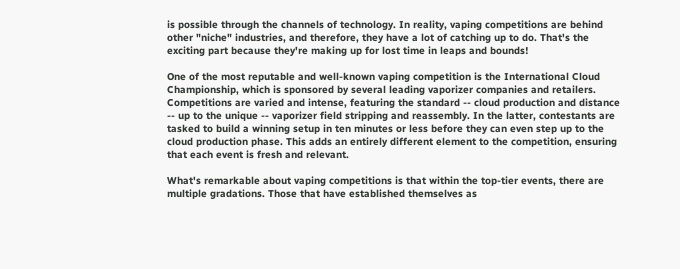is possible through the channels of technology. In reality, vaping competitions are behind other "niche" industries, and therefore, they have a lot of catching up to do. That's the exciting part because they're making up for lost time in leaps and bounds!

One of the most reputable and well-known vaping competition is the International Cloud Championship, which is sponsored by several leading vaporizer companies and retailers. Competitions are varied and intense, featuring the standard -- cloud production and distance -- up to the unique -- vaporizer field stripping and reassembly. In the latter, contestants are tasked to build a winning setup in ten minutes or less before they can even step up to the cloud production phase. This adds an entirely different element to the competition, ensuring that each event is fresh and relevant.

What's remarkable about vaping competitions is that within the top-tier events, there are multiple gradations. Those that have established themselves as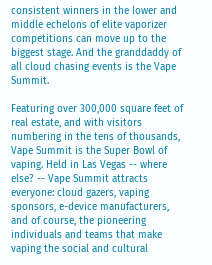consistent winners in the lower and middle echelons of elite vaporizer competitions can move up to the biggest stage. And the granddaddy of all cloud chasing events is the Vape Summit.

Featuring over 300,000 square feet of real estate, and with visitors numbering in the tens of thousands, Vape Summit is the Super Bowl of vaping. Held in Las Vegas -- where else? -- Vape Summit attracts everyone: cloud gazers, vaping sponsors, e-device manufacturers, and of course, the pioneering individuals and teams that make vaping the social and cultural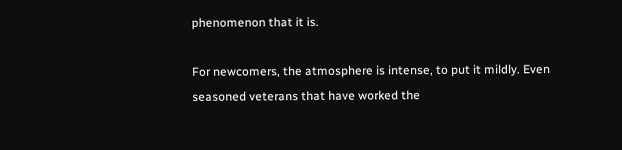phenomenon that it is.

For newcomers, the atmosphere is intense, to put it mildly. Even seasoned veterans that have worked the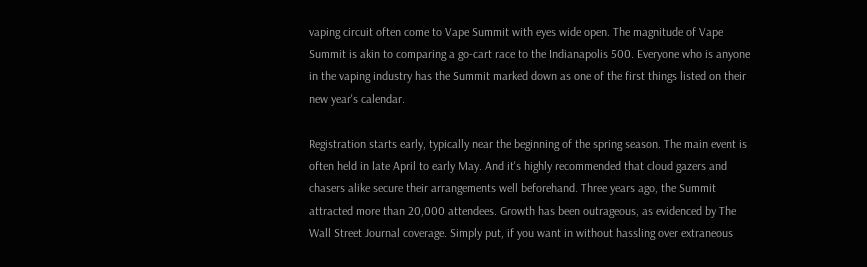vaping circuit often come to Vape Summit with eyes wide open. The magnitude of Vape Summit is akin to comparing a go-cart race to the Indianapolis 500. Everyone who is anyone in the vaping industry has the Summit marked down as one of the first things listed on their new year's calendar.

Registration starts early, typically near the beginning of the spring season. The main event is often held in late April to early May. And it's highly recommended that cloud gazers and chasers alike secure their arrangements well beforehand. Three years ago, the Summit attracted more than 20,000 attendees. Growth has been outrageous, as evidenced by The Wall Street Journal coverage. Simply put, if you want in without hassling over extraneous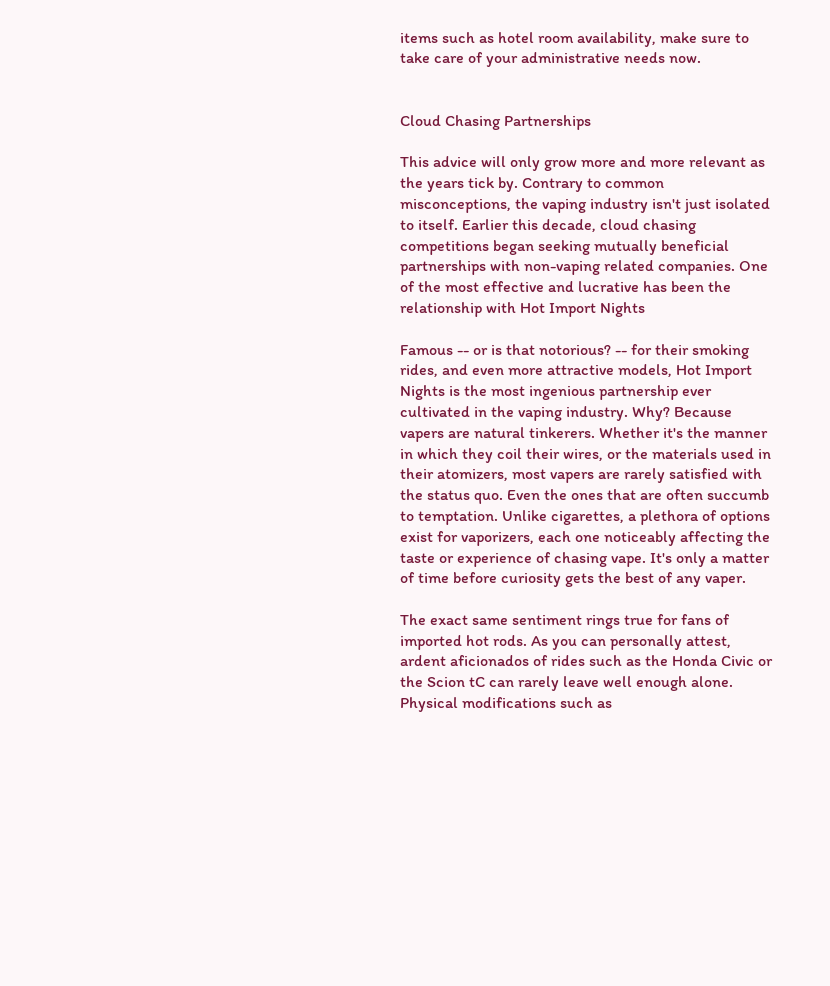items such as hotel room availability, make sure to take care of your administrative needs now.


Cloud Chasing Partnerships

This advice will only grow more and more relevant as the years tick by. Contrary to common misconceptions, the vaping industry isn't just isolated to itself. Earlier this decade, cloud chasing competitions began seeking mutually beneficial partnerships with non-vaping related companies. One of the most effective and lucrative has been the relationship with Hot Import Nights

Famous -- or is that notorious? -- for their smoking rides, and even more attractive models, Hot Import Nights is the most ingenious partnership ever cultivated in the vaping industry. Why? Because vapers are natural tinkerers. Whether it's the manner in which they coil their wires, or the materials used in their atomizers, most vapers are rarely satisfied with the status quo. Even the ones that are often succumb to temptation. Unlike cigarettes, a plethora of options exist for vaporizers, each one noticeably affecting the taste or experience of chasing vape. It's only a matter of time before curiosity gets the best of any vaper.

The exact same sentiment rings true for fans of imported hot rods. As you can personally attest, ardent aficionados of rides such as the Honda Civic or the Scion tC can rarely leave well enough alone. Physical modifications such as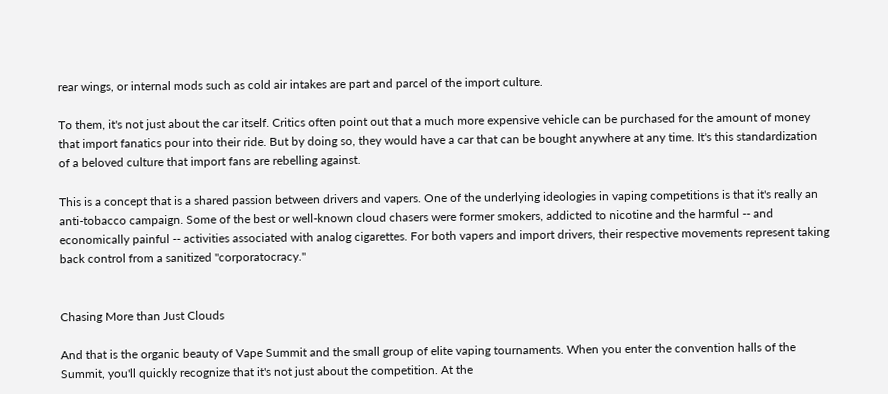rear wings, or internal mods such as cold air intakes are part and parcel of the import culture.

To them, it's not just about the car itself. Critics often point out that a much more expensive vehicle can be purchased for the amount of money that import fanatics pour into their ride. But by doing so, they would have a car that can be bought anywhere at any time. It's this standardization of a beloved culture that import fans are rebelling against.

This is a concept that is a shared passion between drivers and vapers. One of the underlying ideologies in vaping competitions is that it's really an anti-tobacco campaign. Some of the best or well-known cloud chasers were former smokers, addicted to nicotine and the harmful -- and economically painful -- activities associated with analog cigarettes. For both vapers and import drivers, their respective movements represent taking back control from a sanitized "corporatocracy."


Chasing More than Just Clouds

And that is the organic beauty of Vape Summit and the small group of elite vaping tournaments. When you enter the convention halls of the Summit, you'll quickly recognize that it's not just about the competition. At the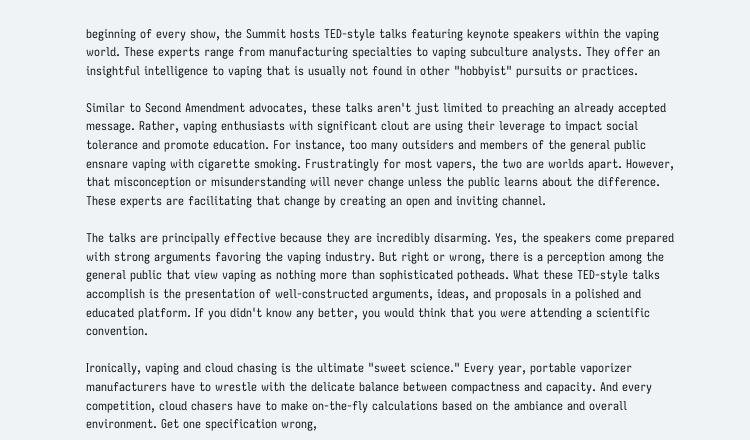beginning of every show, the Summit hosts TED-style talks featuring keynote speakers within the vaping world. These experts range from manufacturing specialties to vaping subculture analysts. They offer an insightful intelligence to vaping that is usually not found in other "hobbyist" pursuits or practices.

Similar to Second Amendment advocates, these talks aren't just limited to preaching an already accepted message. Rather, vaping enthusiasts with significant clout are using their leverage to impact social tolerance and promote education. For instance, too many outsiders and members of the general public ensnare vaping with cigarette smoking. Frustratingly for most vapers, the two are worlds apart. However, that misconception or misunderstanding will never change unless the public learns about the difference. These experts are facilitating that change by creating an open and inviting channel.

The talks are principally effective because they are incredibly disarming. Yes, the speakers come prepared with strong arguments favoring the vaping industry. But right or wrong, there is a perception among the general public that view vaping as nothing more than sophisticated potheads. What these TED-style talks accomplish is the presentation of well-constructed arguments, ideas, and proposals in a polished and educated platform. If you didn't know any better, you would think that you were attending a scientific convention.

Ironically, vaping and cloud chasing is the ultimate "sweet science." Every year, portable vaporizer manufacturers have to wrestle with the delicate balance between compactness and capacity. And every competition, cloud chasers have to make on-the-fly calculations based on the ambiance and overall environment. Get one specification wrong,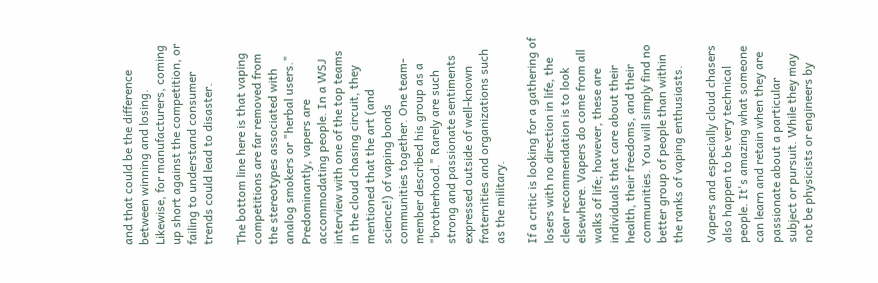and that could be the difference between winning and losing. Likewise, for manufacturers, coming up short against the competition, or failing to understand consumer trends could lead to disaster.

The bottom line here is that vaping competitions are far removed from the stereotypes associated with analog smokers or "herbal users." Predominantly, vapers are accommodating people. In a WSJ interview with one of the top teams in the cloud chasing circuit, they mentioned that the art (and science!) of vaping bonds communities together. One team-member described his group as a "brotherhood." Rarely are such strong and passionate sentiments expressed outside of well-known fraternities and organizations such as the military.

If a critic is looking for a gathering of losers with no direction in life, the clear recommendation is to look elsewhere. Vapers do come from all walks of life; however, these are individuals that care about their health, their freedoms, and their communities. You will simply find no better group of people than within the ranks of vaping enthusiasts.

Vapers and especially cloud chasers also happen to be very technical people. It's amazing what someone can learn and retain when they are passionate about a particular subject or pursuit. While they may not be physicists or engineers by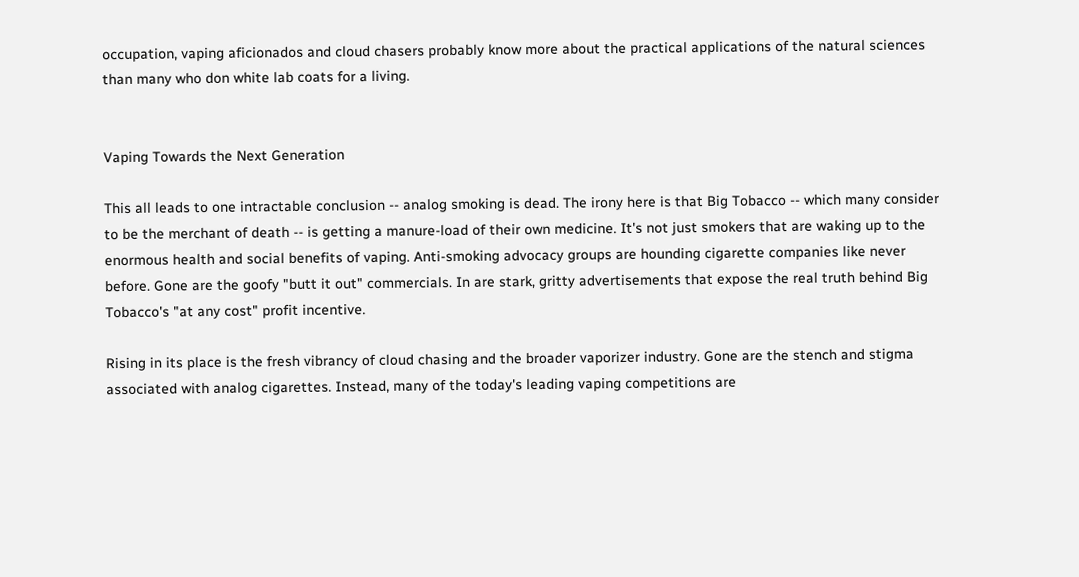occupation, vaping aficionados and cloud chasers probably know more about the practical applications of the natural sciences than many who don white lab coats for a living.


Vaping Towards the Next Generation

This all leads to one intractable conclusion -- analog smoking is dead. The irony here is that Big Tobacco -- which many consider to be the merchant of death -- is getting a manure-load of their own medicine. It's not just smokers that are waking up to the enormous health and social benefits of vaping. Anti-smoking advocacy groups are hounding cigarette companies like never before. Gone are the goofy "butt it out" commercials. In are stark, gritty advertisements that expose the real truth behind Big Tobacco's "at any cost" profit incentive.

Rising in its place is the fresh vibrancy of cloud chasing and the broader vaporizer industry. Gone are the stench and stigma associated with analog cigarettes. Instead, many of the today's leading vaping competitions are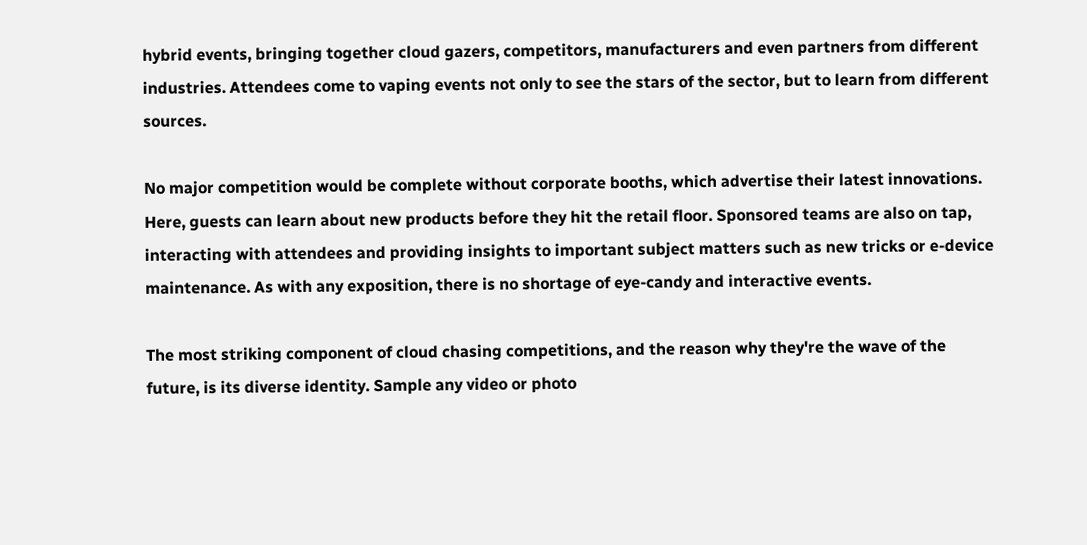hybrid events, bringing together cloud gazers, competitors, manufacturers and even partners from different industries. Attendees come to vaping events not only to see the stars of the sector, but to learn from different sources.

No major competition would be complete without corporate booths, which advertise their latest innovations. Here, guests can learn about new products before they hit the retail floor. Sponsored teams are also on tap, interacting with attendees and providing insights to important subject matters such as new tricks or e-device maintenance. As with any exposition, there is no shortage of eye-candy and interactive events.

The most striking component of cloud chasing competitions, and the reason why they're the wave of the future, is its diverse identity. Sample any video or photo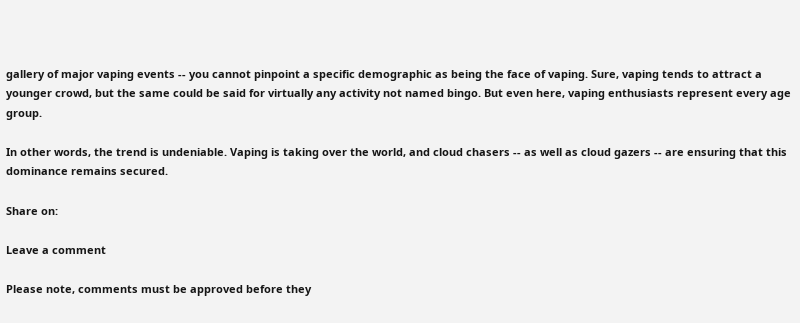gallery of major vaping events -- you cannot pinpoint a specific demographic as being the face of vaping. Sure, vaping tends to attract a younger crowd, but the same could be said for virtually any activity not named bingo. But even here, vaping enthusiasts represent every age group.

In other words, the trend is undeniable. Vaping is taking over the world, and cloud chasers -- as well as cloud gazers -- are ensuring that this dominance remains secured.

Share on:

Leave a comment

Please note, comments must be approved before they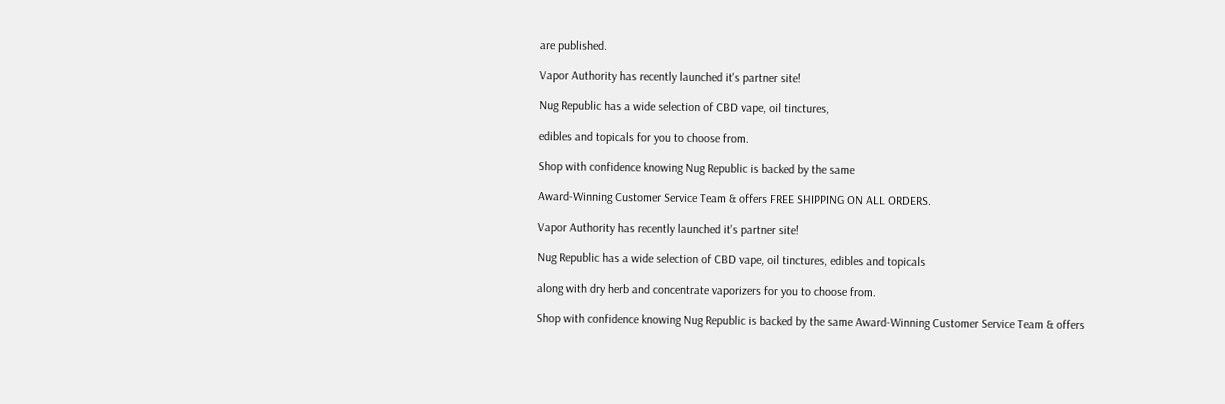are published.

Vapor Authority has recently launched it's partner site!

Nug Republic has a wide selection of CBD vape, oil tinctures,

edibles and topicals for you to choose from.

Shop with confidence knowing Nug Republic is backed by the same

Award-Winning Customer Service Team & offers FREE SHIPPING ON ALL ORDERS.

Vapor Authority has recently launched it's partner site!

Nug Republic has a wide selection of CBD vape, oil tinctures, edibles and topicals

along with dry herb and concentrate vaporizers for you to choose from.

Shop with confidence knowing Nug Republic is backed by the same Award-Winning Customer Service Team & offers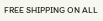FREE SHIPPING ON ALL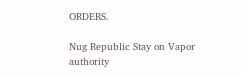ORDERS.

Nug Republic Stay on Vapor authority